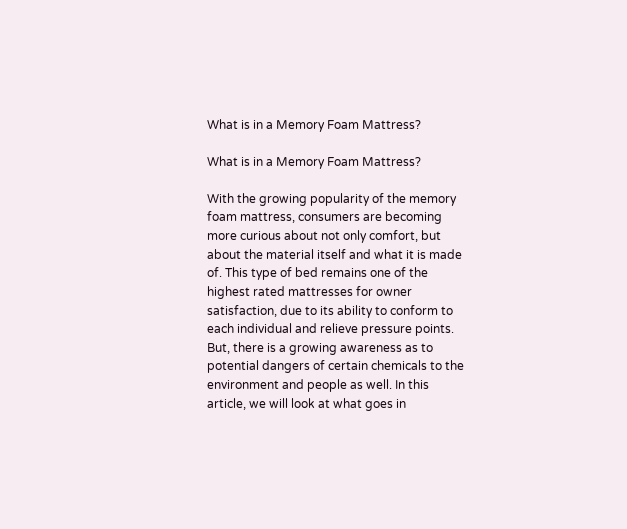What is in a Memory Foam Mattress?

What is in a Memory Foam Mattress?

With the growing popularity of the memory foam mattress, consumers are becoming more curious about not only comfort, but about the material itself and what it is made of. This type of bed remains one of the highest rated mattresses for owner satisfaction, due to its ability to conform to each individual and relieve pressure points. But, there is a growing awareness as to potential dangers of certain chemicals to the environment and people as well. In this article, we will look at what goes in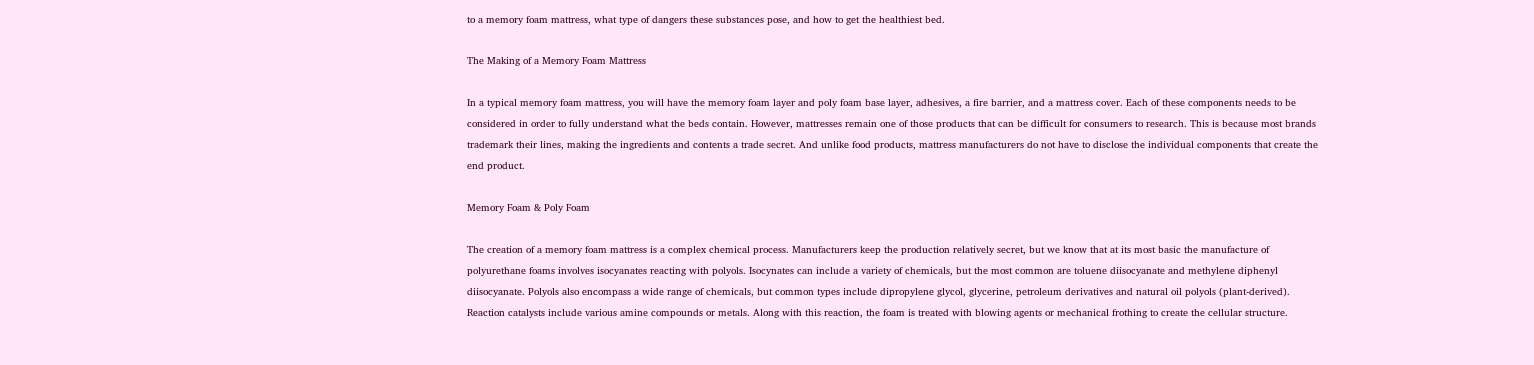to a memory foam mattress, what type of dangers these substances pose, and how to get the healthiest bed.

The Making of a Memory Foam Mattress

In a typical memory foam mattress, you will have the memory foam layer and poly foam base layer, adhesives, a fire barrier, and a mattress cover. Each of these components needs to be considered in order to fully understand what the beds contain. However, mattresses remain one of those products that can be difficult for consumers to research. This is because most brands trademark their lines, making the ingredients and contents a trade secret. And unlike food products, mattress manufacturers do not have to disclose the individual components that create the end product.

Memory Foam & Poly Foam

The creation of a memory foam mattress is a complex chemical process. Manufacturers keep the production relatively secret, but we know that at its most basic the manufacture of polyurethane foams involves isocyanates reacting with polyols. Isocynates can include a variety of chemicals, but the most common are toluene diisocyanate and methylene diphenyl diisocyanate. Polyols also encompass a wide range of chemicals, but common types include dipropylene glycol, glycerine, petroleum derivatives and natural oil polyols (plant-derived). Reaction catalysts include various amine compounds or metals. Along with this reaction, the foam is treated with blowing agents or mechanical frothing to create the cellular structure.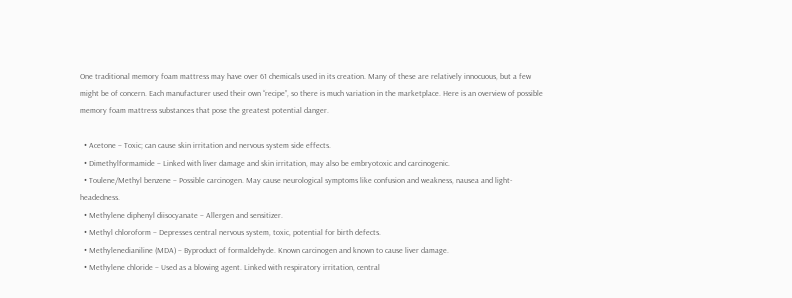One traditional memory foam mattress may have over 61 chemicals used in its creation. Many of these are relatively innocuous, but a few might be of concern. Each manufacturer used their own “recipe”, so there is much variation in the marketplace. Here is an overview of possible memory foam mattress substances that pose the greatest potential danger.

  • Acetone – Toxic; can cause skin irritation and nervous system side effects.
  • Dimethylformamide – Linked with liver damage and skin irritation, may also be embryotoxic and carcinogenic.
  • Toulene/Methyl benzene – Possible carcinogen. May cause neurological symptoms like confusion and weakness, nausea and light-headedness.
  • Methylene diphenyl diisocyanate – Allergen and sensitizer.
  • Methyl chloroform – Depresses central nervous system, toxic, potential for birth defects.
  • Methylenedianiline (MDA) – Byproduct of formaldehyde. Known carcinogen and known to cause liver damage.
  • Methylene chloride – Used as a blowing agent. Linked with respiratory irritation, central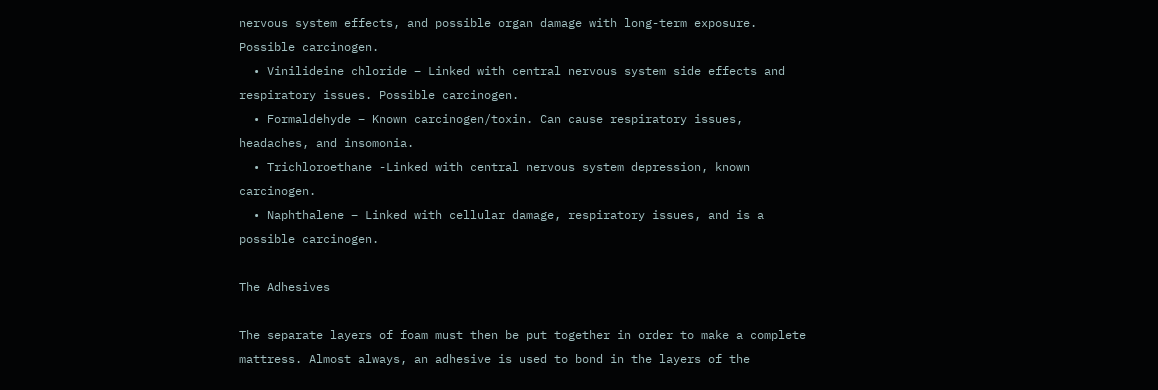nervous system effects, and possible organ damage with long-term exposure. Possible carcinogen.
  • Vinilideine chloride – Linked with central nervous system side effects and respiratory issues. Possible carcinogen.
  • Formaldehyde – Known carcinogen/toxin. Can cause respiratory issues, headaches, and insomonia.
  • Trichloroethane -Linked with central nervous system depression, known carcinogen.
  • Naphthalene – Linked with cellular damage, respiratory issues, and is a possible carcinogen.

The Adhesives

The separate layers of foam must then be put together in order to make a complete mattress. Almost always, an adhesive is used to bond in the layers of the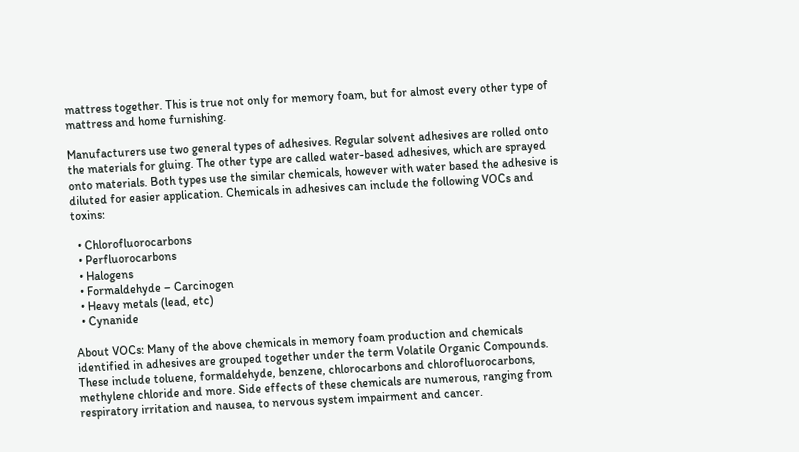mattress together. This is true not only for memory foam, but for almost every other type of mattress and home furnishing.

Manufacturers use two general types of adhesives. Regular solvent adhesives are rolled onto the materials for gluing. The other type are called water-based adhesives, which are sprayed onto materials. Both types use the similar chemicals, however with water based the adhesive is diluted for easier application. Chemicals in adhesives can include the following VOCs and toxins:

  • Chlorofluorocarbons
  • Perfluorocarbons
  • Halogens
  • Formaldehyde – Carcinogen
  • Heavy metals (lead, etc)
  • Cynanide

About VOCs: Many of the above chemicals in memory foam production and chemicals identified in adhesives are grouped together under the term Volatile Organic Compounds. These include toluene, formaldehyde, benzene, chlorocarbons and chlorofluorocarbons, methylene chloride and more. Side effects of these chemicals are numerous, ranging from respiratory irritation and nausea, to nervous system impairment and cancer.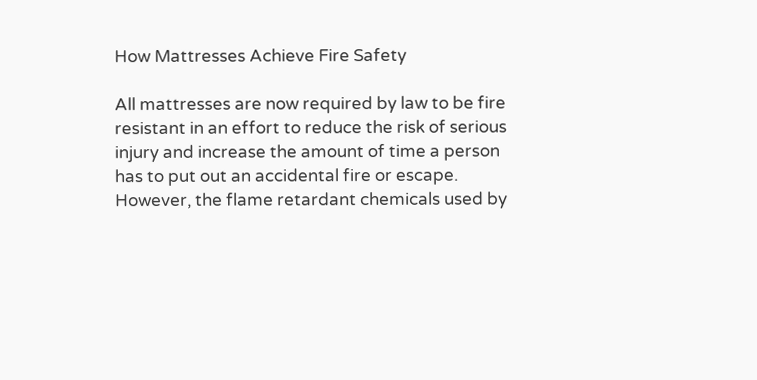How Mattresses Achieve Fire Safety

All mattresses are now required by law to be fire resistant in an effort to reduce the risk of serious injury and increase the amount of time a person has to put out an accidental fire or escape. However, the flame retardant chemicals used by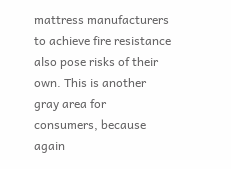mattress manufacturers to achieve fire resistance also pose risks of their own. This is another gray area for consumers, because again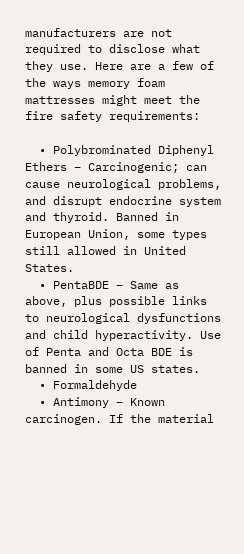manufacturers are not required to disclose what they use. Here are a few of the ways memory foam mattresses might meet the fire safety requirements:

  • Polybrominated Diphenyl Ethers – Carcinogenic; can cause neurological problems, and disrupt endocrine system and thyroid. Banned in European Union, some types still allowed in United States.
  • PentaBDE – Same as above, plus possible links to neurological dysfunctions and child hyperactivity. Use of Penta and Octa BDE is banned in some US states.
  • Formaldehyde
  • Antimony – Known carcinogen. If the material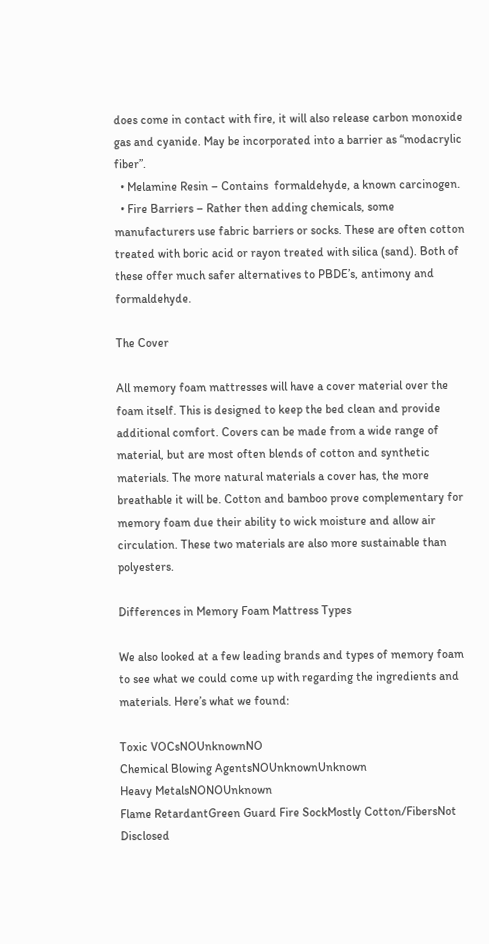does come in contact with fire, it will also release carbon monoxide gas and cyanide. May be incorporated into a barrier as “modacrylic fiber”.
  • Melamine Resin – Contains  formaldehyde, a known carcinogen.
  • Fire Barriers – Rather then adding chemicals, some manufacturers use fabric barriers or socks. These are often cotton treated with boric acid or rayon treated with silica (sand). Both of these offer much safer alternatives to PBDE’s, antimony and formaldehyde.

The Cover

All memory foam mattresses will have a cover material over the foam itself. This is designed to keep the bed clean and provide additional comfort. Covers can be made from a wide range of material, but are most often blends of cotton and synthetic materials. The more natural materials a cover has, the more breathable it will be. Cotton and bamboo prove complementary for memory foam due their ability to wick moisture and allow air circulation. These two materials are also more sustainable than polyesters.

Differences in Memory Foam Mattress Types

We also looked at a few leading brands and types of memory foam to see what we could come up with regarding the ingredients and materials. Here’s what we found:

Toxic VOCsNOUnknownNO
Chemical Blowing AgentsNOUnknownUnknown
Heavy MetalsNONOUnknown
Flame RetardantGreen Guard Fire SockMostly Cotton/FibersNot Disclosed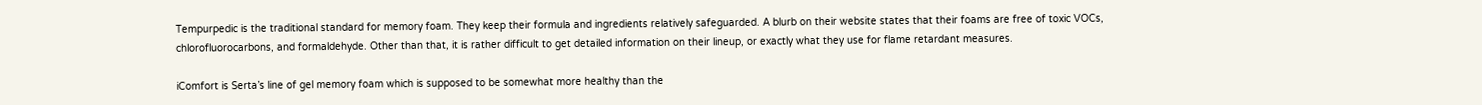Tempurpedic is the traditional standard for memory foam. They keep their formula and ingredients relatively safeguarded. A blurb on their website states that their foams are free of toxic VOCs, chlorofluorocarbons, and formaldehyde. Other than that, it is rather difficult to get detailed information on their lineup, or exactly what they use for flame retardant measures.

iComfort is Serta’s line of gel memory foam which is supposed to be somewhat more healthy than the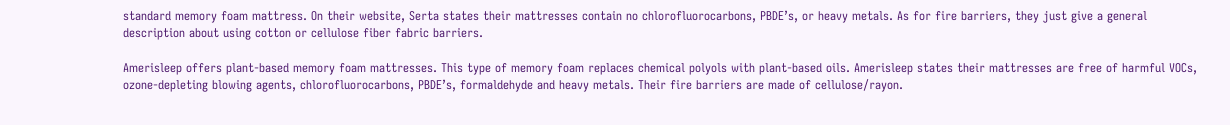standard memory foam mattress. On their website, Serta states their mattresses contain no chlorofluorocarbons, PBDE’s, or heavy metals. As for fire barriers, they just give a general description about using cotton or cellulose fiber fabric barriers.

Amerisleep offers plant-based memory foam mattresses. This type of memory foam replaces chemical polyols with plant-based oils. Amerisleep states their mattresses are free of harmful VOCs, ozone-depleting blowing agents, chlorofluorocarbons, PBDE’s, formaldehyde and heavy metals. Their fire barriers are made of cellulose/rayon.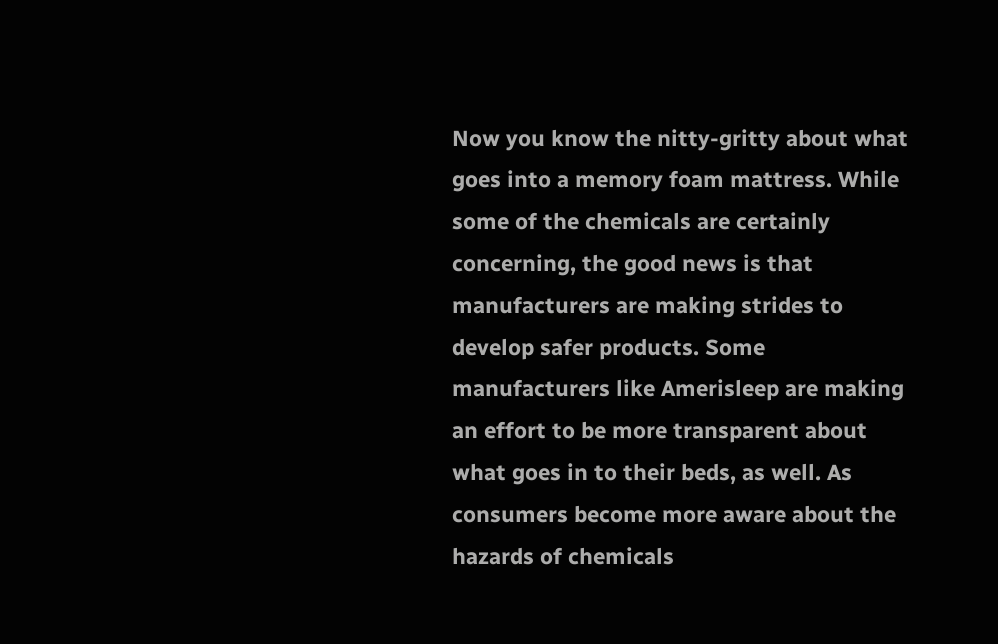Now you know the nitty-gritty about what goes into a memory foam mattress. While some of the chemicals are certainly concerning, the good news is that manufacturers are making strides to develop safer products. Some manufacturers like Amerisleep are making an effort to be more transparent about what goes in to their beds, as well. As consumers become more aware about the hazards of chemicals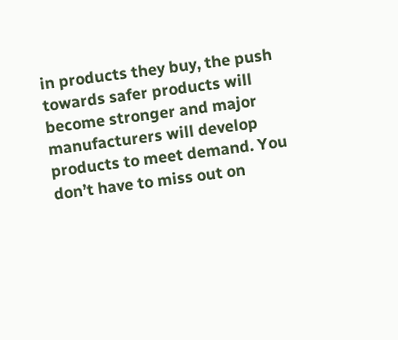in products they buy, the push towards safer products will become stronger and major manufacturers will develop products to meet demand. You don’t have to miss out on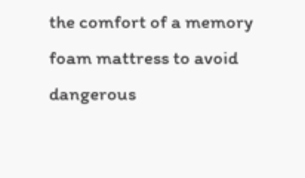the comfort of a memory foam mattress to avoid dangerous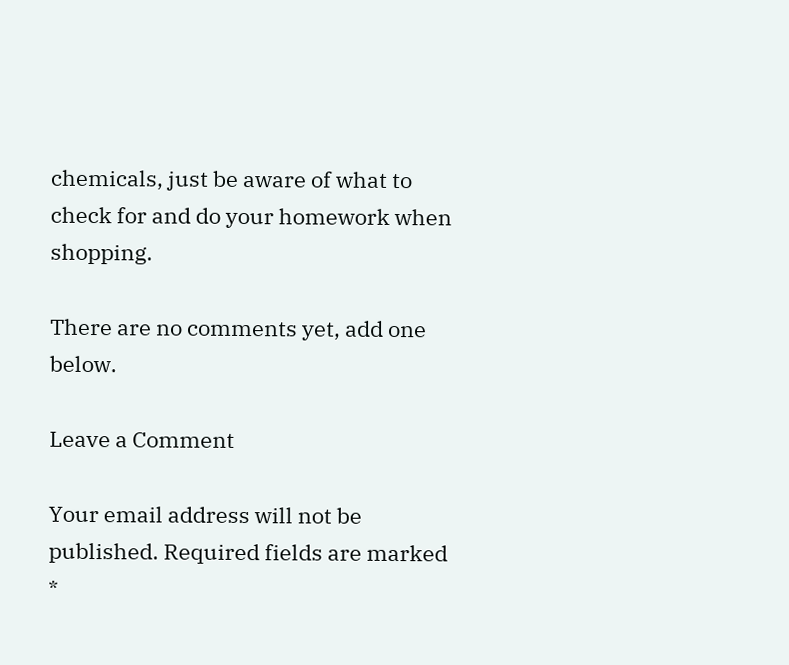chemicals, just be aware of what to check for and do your homework when shopping.

There are no comments yet, add one below.

Leave a Comment

Your email address will not be published. Required fields are marked *